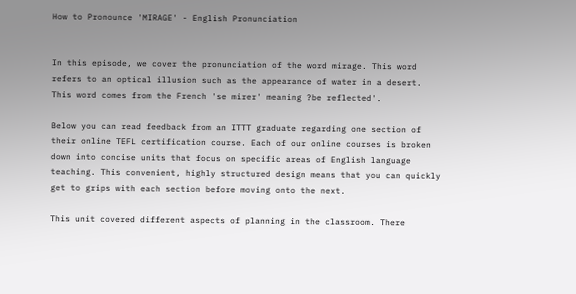How to Pronounce 'MIRAGE' - English Pronunciation


In this episode, we cover the pronunciation of the word mirage. This word refers to an optical illusion such as the appearance of water in a desert. This word comes from the French 'se mirer' meaning ?be reflected'.

Below you can read feedback from an ITTT graduate regarding one section of their online TEFL certification course. Each of our online courses is broken down into concise units that focus on specific areas of English language teaching. This convenient, highly structured design means that you can quickly get to grips with each section before moving onto the next.

This unit covered different aspects of planning in the classroom. There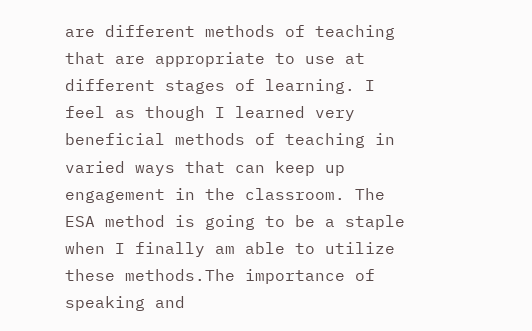are different methods of teaching that are appropriate to use at different stages of learning. I feel as though I learned very beneficial methods of teaching in varied ways that can keep up engagement in the classroom. The ESA method is going to be a staple when I finally am able to utilize these methods.The importance of speaking and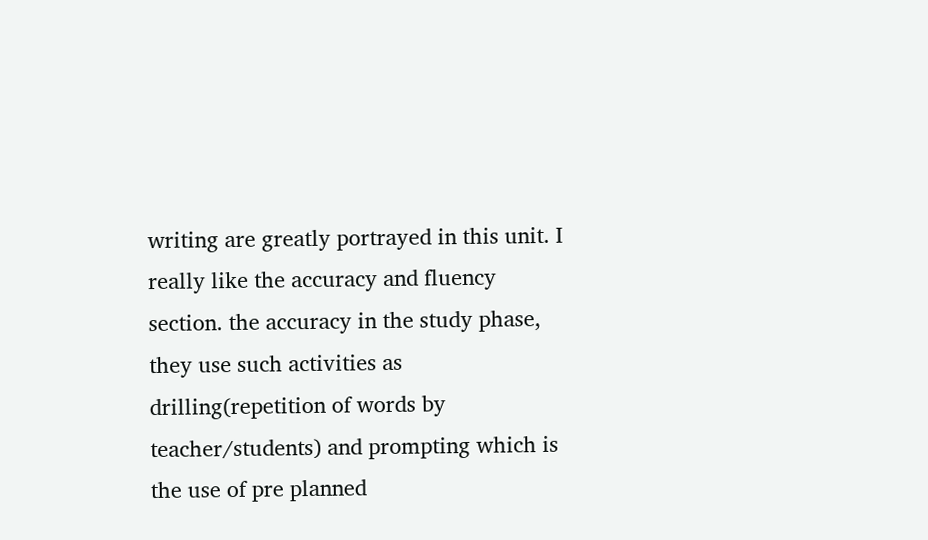writing are greatly portrayed in this unit. I really like the accuracy and fluency section. the accuracy in the study phase, they use such activities as drilling(repetition of words by teacher/students) and prompting which is the use of pre planned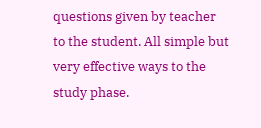questions given by teacher to the student. All simple but very effective ways to the study phase.